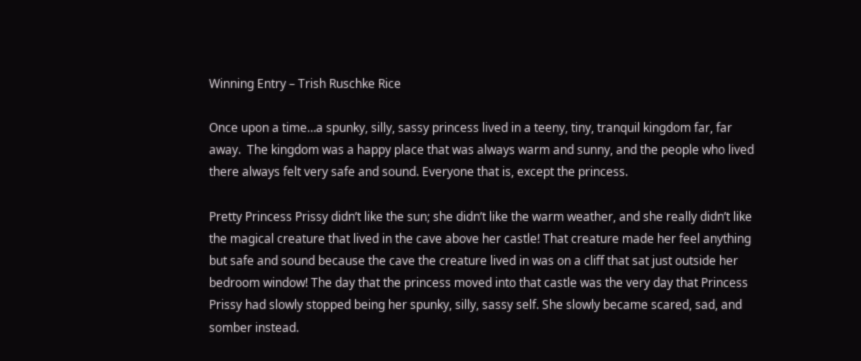Winning Entry – Trish Ruschke Rice

Once upon a time…a spunky, silly, sassy princess lived in a teeny, tiny, tranquil kingdom far, far away.  The kingdom was a happy place that was always warm and sunny, and the people who lived there always felt very safe and sound. Everyone that is, except the princess.

Pretty Princess Prissy didn’t like the sun; she didn’t like the warm weather, and she really didn’t like the magical creature that lived in the cave above her castle! That creature made her feel anything but safe and sound because the cave the creature lived in was on a cliff that sat just outside her bedroom window! The day that the princess moved into that castle was the very day that Princess Prissy had slowly stopped being her spunky, silly, sassy self. She slowly became scared, sad, and somber instead.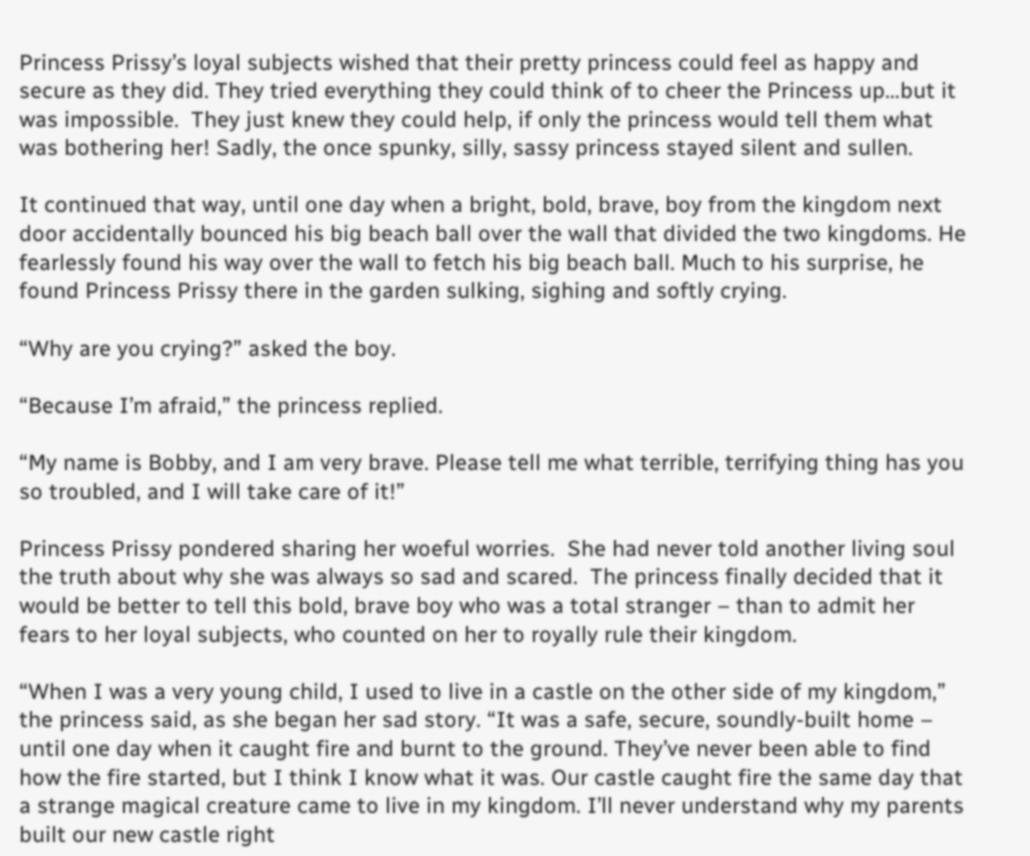Princess Prissy’s loyal subjects wished that their pretty princess could feel as happy and secure as they did. They tried everything they could think of to cheer the Princess up…but it was impossible.  They just knew they could help, if only the princess would tell them what was bothering her! Sadly, the once spunky, silly, sassy princess stayed silent and sullen.

It continued that way, until one day when a bright, bold, brave, boy from the kingdom next door accidentally bounced his big beach ball over the wall that divided the two kingdoms. He fearlessly found his way over the wall to fetch his big beach ball. Much to his surprise, he found Princess Prissy there in the garden sulking, sighing and softly crying.

“Why are you crying?” asked the boy.

“Because I’m afraid,” the princess replied.

“My name is Bobby, and I am very brave. Please tell me what terrible, terrifying thing has you so troubled, and I will take care of it!”

Princess Prissy pondered sharing her woeful worries.  She had never told another living soul the truth about why she was always so sad and scared.  The princess finally decided that it would be better to tell this bold, brave boy who was a total stranger – than to admit her fears to her loyal subjects, who counted on her to royally rule their kingdom.

“When I was a very young child, I used to live in a castle on the other side of my kingdom,” the princess said, as she began her sad story. “It was a safe, secure, soundly-built home – until one day when it caught fire and burnt to the ground. They’ve never been able to find how the fire started, but I think I know what it was. Our castle caught fire the same day that a strange magical creature came to live in my kingdom. I’ll never understand why my parents built our new castle right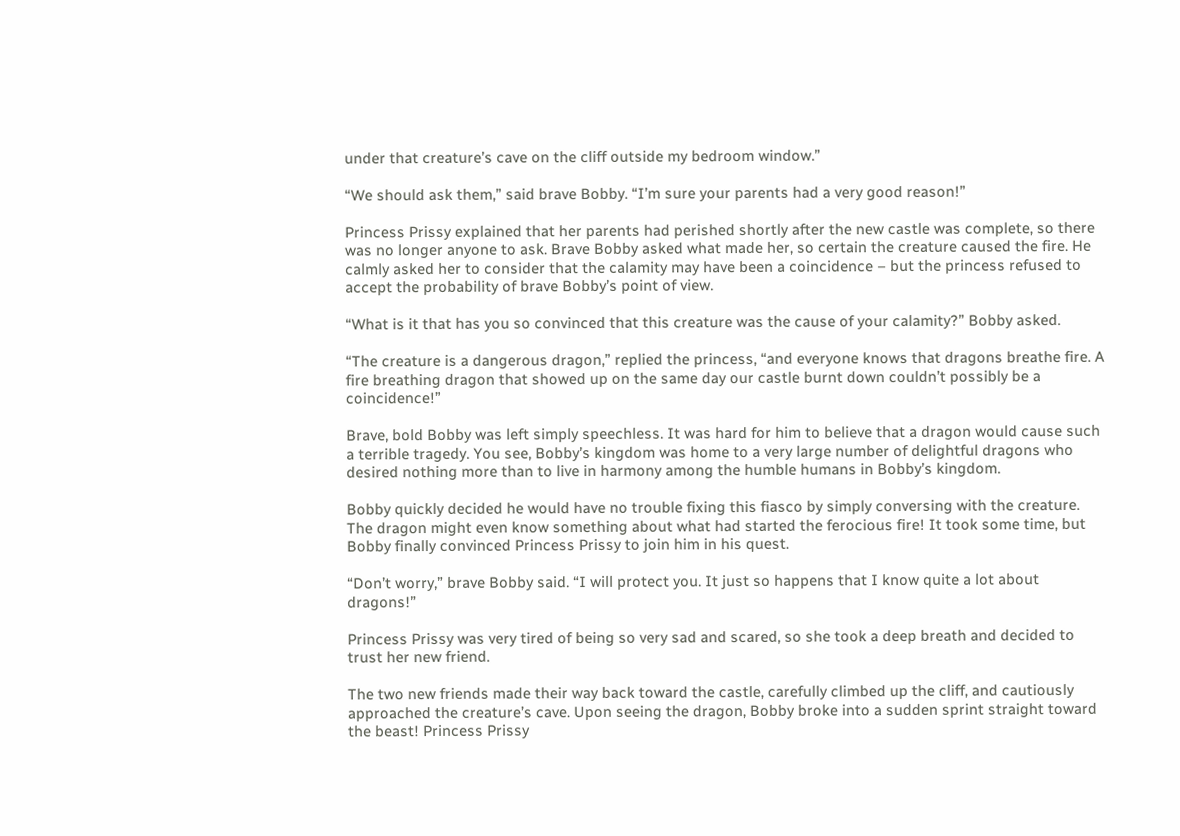under that creature’s cave on the cliff outside my bedroom window.”

“We should ask them,” said brave Bobby. “I’m sure your parents had a very good reason!”

Princess Prissy explained that her parents had perished shortly after the new castle was complete, so there was no longer anyone to ask. Brave Bobby asked what made her, so certain the creature caused the fire. He calmly asked her to consider that the calamity may have been a coincidence – but the princess refused to accept the probability of brave Bobby’s point of view.

“What is it that has you so convinced that this creature was the cause of your calamity?” Bobby asked.

“The creature is a dangerous dragon,” replied the princess, “and everyone knows that dragons breathe fire. A fire breathing dragon that showed up on the same day our castle burnt down couldn’t possibly be a coincidence!”

Brave, bold Bobby was left simply speechless. It was hard for him to believe that a dragon would cause such a terrible tragedy. You see, Bobby’s kingdom was home to a very large number of delightful dragons who desired nothing more than to live in harmony among the humble humans in Bobby’s kingdom.

Bobby quickly decided he would have no trouble fixing this fiasco by simply conversing with the creature. The dragon might even know something about what had started the ferocious fire! It took some time, but Bobby finally convinced Princess Prissy to join him in his quest.

“Don’t worry,” brave Bobby said. “I will protect you. It just so happens that I know quite a lot about dragons!”

Princess Prissy was very tired of being so very sad and scared, so she took a deep breath and decided to trust her new friend.

The two new friends made their way back toward the castle, carefully climbed up the cliff, and cautiously approached the creature’s cave. Upon seeing the dragon, Bobby broke into a sudden sprint straight toward the beast! Princess Prissy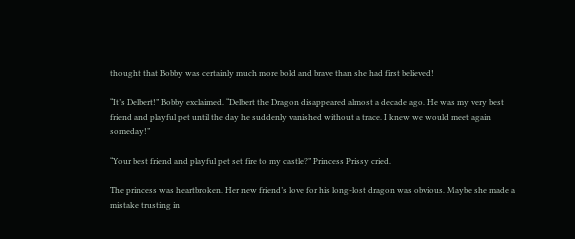thought that Bobby was certainly much more bold and brave than she had first believed!

“It’s Delbert!” Bobby exclaimed. “Delbert the Dragon disappeared almost a decade ago. He was my very best friend and playful pet until the day he suddenly vanished without a trace. I knew we would meet again someday!”

“Your best friend and playful pet set fire to my castle?” Princess Prissy cried.

The princess was heartbroken. Her new friend’s love for his long-lost dragon was obvious. Maybe she made a mistake trusting in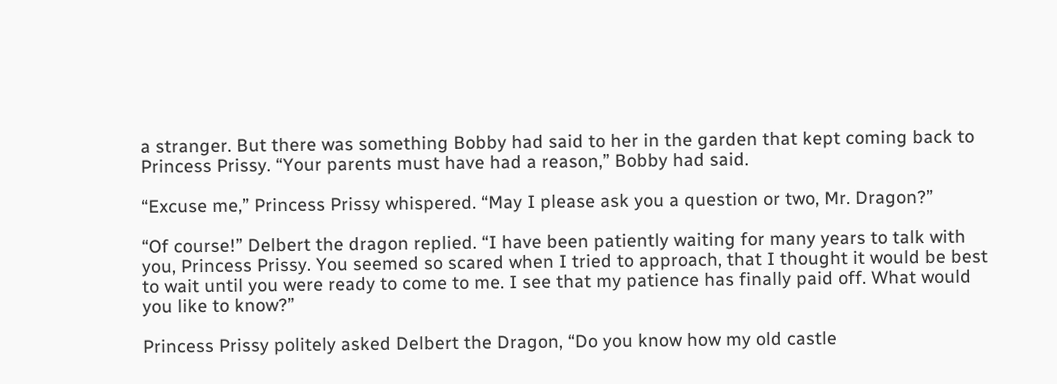a stranger. But there was something Bobby had said to her in the garden that kept coming back to Princess Prissy. “Your parents must have had a reason,” Bobby had said.

“Excuse me,” Princess Prissy whispered. “May I please ask you a question or two, Mr. Dragon?”

“Of course!” Delbert the dragon replied. “I have been patiently waiting for many years to talk with you, Princess Prissy. You seemed so scared when I tried to approach, that I thought it would be best to wait until you were ready to come to me. I see that my patience has finally paid off. What would you like to know?”

Princess Prissy politely asked Delbert the Dragon, “Do you know how my old castle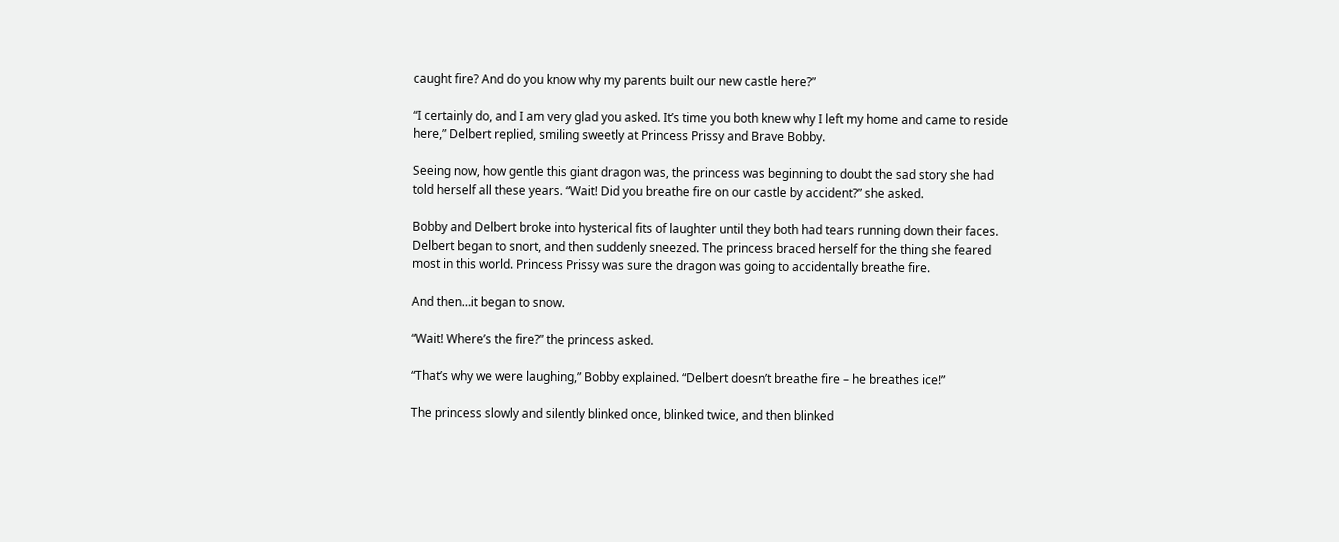caught fire? And do you know why my parents built our new castle here?”

“I certainly do, and I am very glad you asked. It’s time you both knew why I left my home and came to reside here,” Delbert replied, smiling sweetly at Princess Prissy and Brave Bobby.

Seeing now, how gentle this giant dragon was, the princess was beginning to doubt the sad story she had told herself all these years. “Wait! Did you breathe fire on our castle by accident?” she asked.

Bobby and Delbert broke into hysterical fits of laughter until they both had tears running down their faces. Delbert began to snort, and then suddenly sneezed. The princess braced herself for the thing she feared most in this world. Princess Prissy was sure the dragon was going to accidentally breathe fire.

And then…it began to snow.

“Wait! Where’s the fire?” the princess asked.

“That’s why we were laughing,” Bobby explained. “Delbert doesn’t breathe fire – he breathes ice!”

The princess slowly and silently blinked once, blinked twice, and then blinked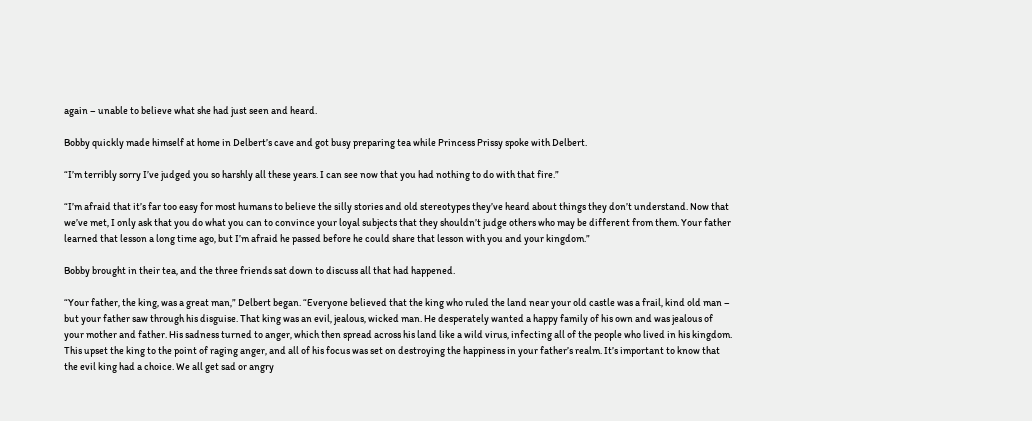again – unable to believe what she had just seen and heard.

Bobby quickly made himself at home in Delbert’s cave and got busy preparing tea while Princess Prissy spoke with Delbert.

“I’m terribly sorry I’ve judged you so harshly all these years. I can see now that you had nothing to do with that fire.”

“I’m afraid that it’s far too easy for most humans to believe the silly stories and old stereotypes they’ve heard about things they don’t understand. Now that we’ve met, I only ask that you do what you can to convince your loyal subjects that they shouldn’t judge others who may be different from them. Your father learned that lesson a long time ago, but I’m afraid he passed before he could share that lesson with you and your kingdom.”

Bobby brought in their tea, and the three friends sat down to discuss all that had happened.

“Your father, the king, was a great man,” Delbert began. “Everyone believed that the king who ruled the land near your old castle was a frail, kind old man – but your father saw through his disguise. That king was an evil, jealous, wicked man. He desperately wanted a happy family of his own and was jealous of your mother and father. His sadness turned to anger, which then spread across his land like a wild virus, infecting all of the people who lived in his kingdom. This upset the king to the point of raging anger, and all of his focus was set on destroying the happiness in your father’s realm. It’s important to know that the evil king had a choice. We all get sad or angry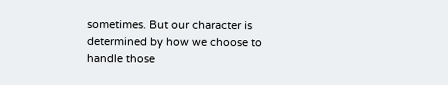sometimes. But our character is determined by how we choose to handle those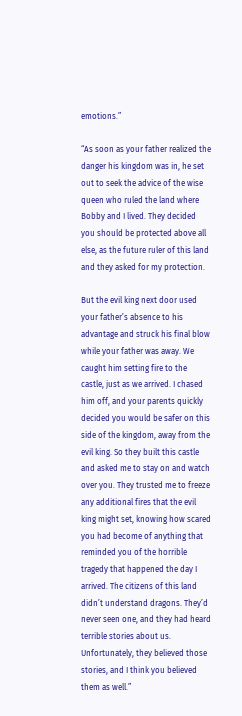emotions.”

“As soon as your father realized the danger his kingdom was in, he set out to seek the advice of the wise queen who ruled the land where Bobby and I lived. They decided you should be protected above all else, as the future ruler of this land and they asked for my protection.

But the evil king next door used your father’s absence to his advantage and struck his final blow while your father was away. We caught him setting fire to the castle, just as we arrived. I chased him off, and your parents quickly decided you would be safer on this side of the kingdom, away from the evil king. So they built this castle and asked me to stay on and watch over you. They trusted me to freeze any additional fires that the evil king might set, knowing how scared you had become of anything that reminded you of the horrible tragedy that happened the day I arrived. The citizens of this land didn’t understand dragons. They’d never seen one, and they had heard terrible stories about us. Unfortunately, they believed those stories, and I think you believed them as well.”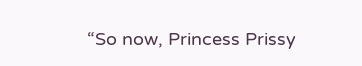“So now, Princess Prissy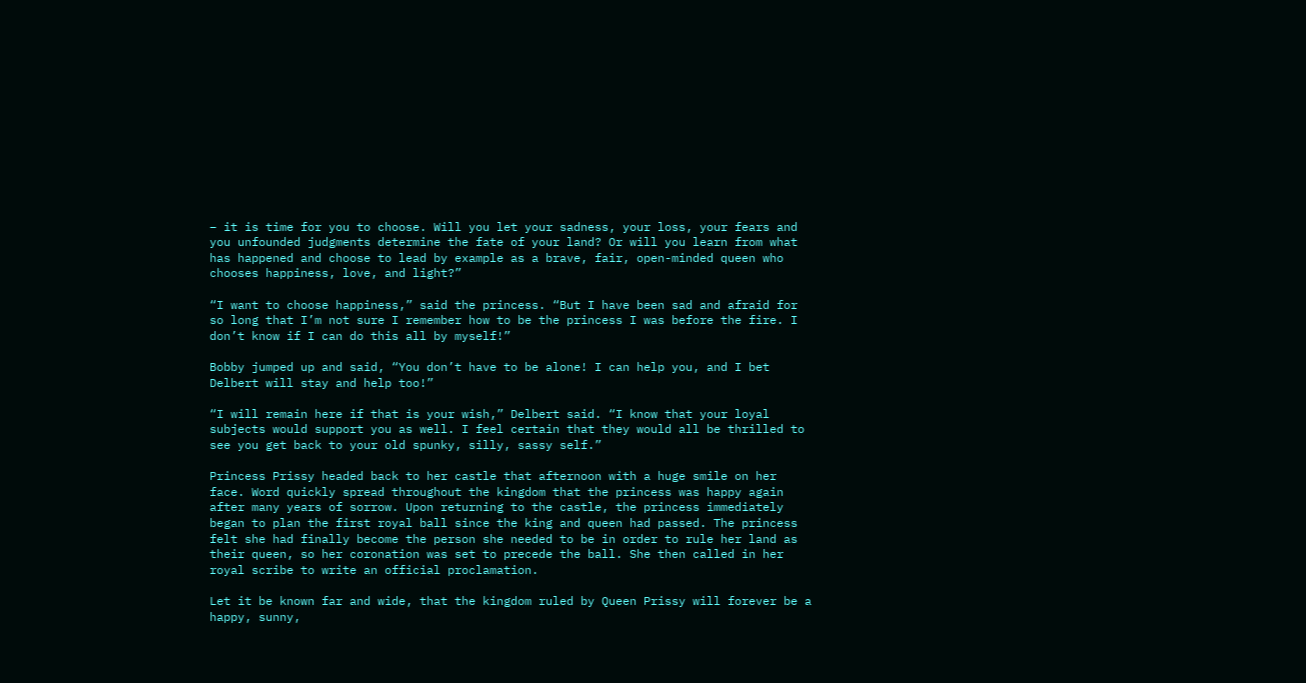– it is time for you to choose. Will you let your sadness, your loss, your fears and you unfounded judgments determine the fate of your land? Or will you learn from what has happened and choose to lead by example as a brave, fair, open-minded queen who chooses happiness, love, and light?”

“I want to choose happiness,” said the princess. “But I have been sad and afraid for so long that I’m not sure I remember how to be the princess I was before the fire. I don’t know if I can do this all by myself!”

Bobby jumped up and said, “You don’t have to be alone! I can help you, and I bet Delbert will stay and help too!”

“I will remain here if that is your wish,” Delbert said. “I know that your loyal subjects would support you as well. I feel certain that they would all be thrilled to see you get back to your old spunky, silly, sassy self.”

Princess Prissy headed back to her castle that afternoon with a huge smile on her face. Word quickly spread throughout the kingdom that the princess was happy again after many years of sorrow. Upon returning to the castle, the princess immediately began to plan the first royal ball since the king and queen had passed. The princess felt she had finally become the person she needed to be in order to rule her land as their queen, so her coronation was set to precede the ball. She then called in her royal scribe to write an official proclamation.

Let it be known far and wide, that the kingdom ruled by Queen Prissy will forever be a happy, sunny,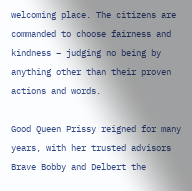welcoming place. The citizens are commanded to choose fairness and kindness – judging no being by anything other than their proven actions and words.

Good Queen Prissy reigned for many years, with her trusted advisors Brave Bobby and Delbert the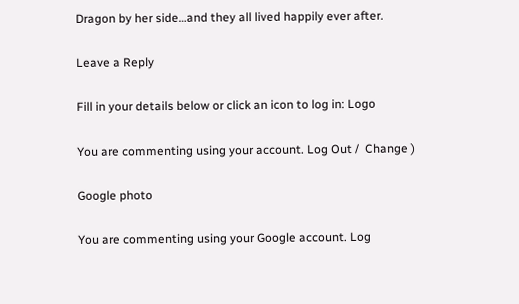Dragon by her side…and they all lived happily ever after.

Leave a Reply

Fill in your details below or click an icon to log in: Logo

You are commenting using your account. Log Out /  Change )

Google photo

You are commenting using your Google account. Log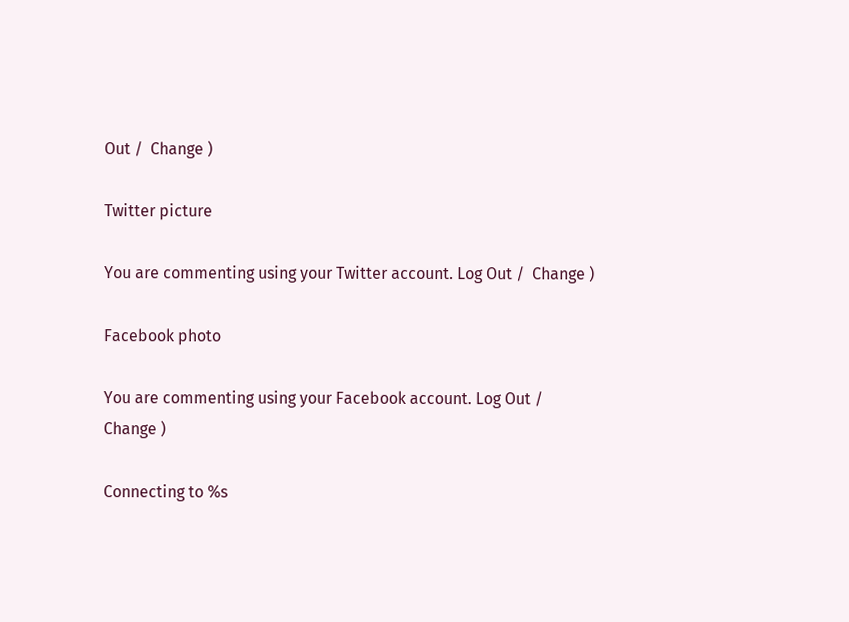Out /  Change )

Twitter picture

You are commenting using your Twitter account. Log Out /  Change )

Facebook photo

You are commenting using your Facebook account. Log Out /  Change )

Connecting to %s